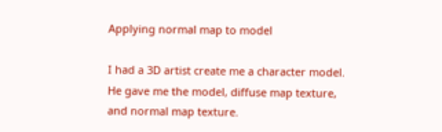Applying normal map to model

I had a 3D artist create me a character model. He gave me the model, diffuse map texture, and normal map texture.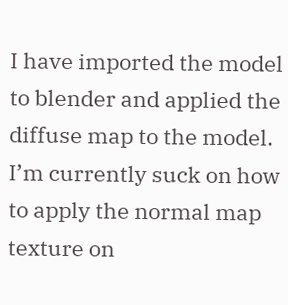I have imported the model to blender and applied the diffuse map to the model. I’m currently suck on how to apply the normal map texture on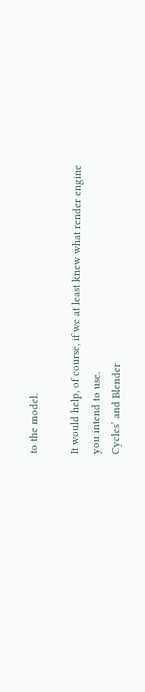to the model.

It would help, of course, if we at least knew what render engine you intend to use.
Cycles’ and Blender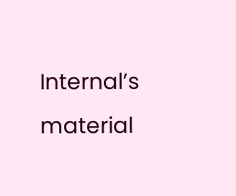Internal’s material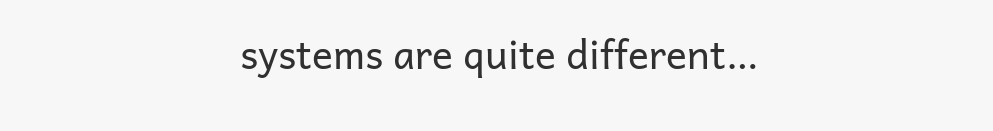systems are quite different…